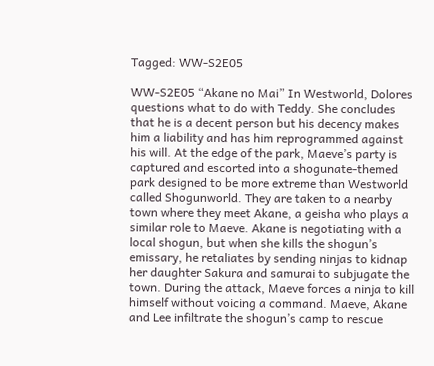Tagged: WW-S2E05

WW-S2E05 “Akane no Mai” In Westworld, Dolores questions what to do with Teddy. She concludes that he is a decent person but his decency makes him a liability and has him reprogrammed against his will. At the edge of the park, Maeve’s party is captured and escorted into a shogunate-themed park designed to be more extreme than Westworld called Shogunworld. They are taken to a nearby town where they meet Akane, a geisha who plays a similar role to Maeve. Akane is negotiating with a local shogun, but when she kills the shogun’s emissary, he retaliates by sending ninjas to kidnap her daughter Sakura and samurai to subjugate the town. During the attack, Maeve forces a ninja to kill himself without voicing a command. Maeve, Akane and Lee infiltrate the shogun’s camp to rescue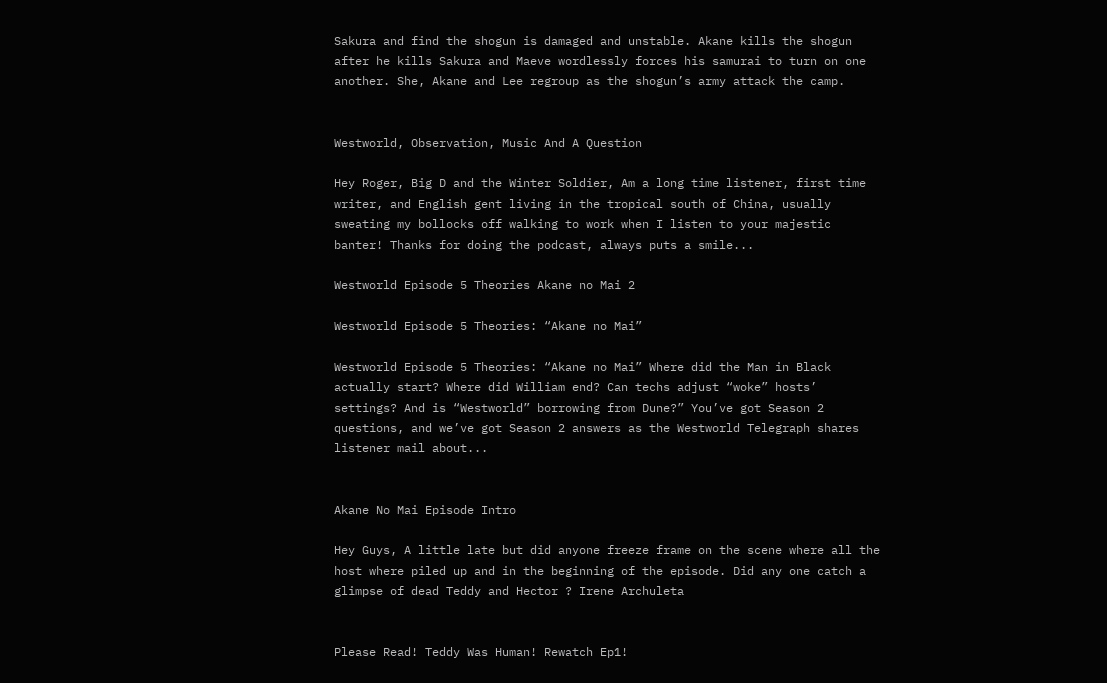Sakura and find the shogun is damaged and unstable. Akane kills the shogun after he kills Sakura and Maeve wordlessly forces his samurai to turn on one another. She, Akane and Lee regroup as the shogun’s army attack the camp.


Westworld, Observation, Music And A Question

Hey Roger, Big D and the Winter Soldier, Am a long time listener, first time writer, and English gent living in the tropical south of China, usually sweating my bollocks off walking to work when I listen to your majestic banter! Thanks for doing the podcast, always puts a smile...

Westworld Episode 5 Theories Akane no Mai 2

Westworld Episode 5 Theories: “Akane no Mai”

Westworld Episode 5 Theories: “Akane no Mai” Where did the Man in Black actually start? Where did William end? Can techs adjust “woke” hosts’ settings? And is “Westworld” borrowing from Dune?” You’ve got Season 2 questions, and we’ve got Season 2 answers as the Westworld Telegraph shares listener mail about...


Akane No Mai Episode Intro

Hey Guys, A little late but did anyone freeze frame on the scene where all the host where piled up and in the beginning of the episode. Did any one catch a glimpse of dead Teddy and Hector ? Irene Archuleta


Please Read! Teddy Was Human! Rewatch Ep1!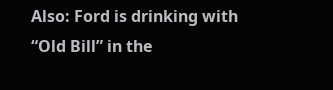Also: Ford is drinking with “Old Bill” in the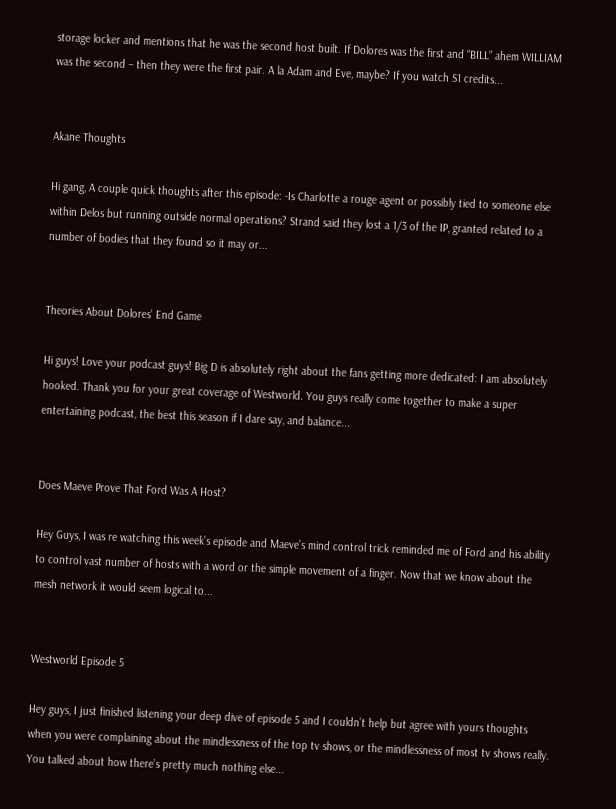storage locker and mentions that he was the second host built. If Dolores was the first and “BILL” ahem WILLIAM was the second – then they were the first pair. A la Adam and Eve, maybe? If you watch S1 credits...


Akane Thoughts

Hi gang, A couple quick thoughts after this episode: -Is Charlotte a rouge agent or possibly tied to someone else within Delos but running outside normal operations? Strand said they lost a 1/3 of the IP, granted related to a number of bodies that they found so it may or...


Theories About Dolores’ End Game

Hi guys! Love your podcast guys! Big D is absolutely right about the fans getting more dedicated: I am absolutely hooked. Thank you for your great coverage of Westworld. You guys really come together to make a super entertaining podcast, the best this season if I dare say, and balance...


Does Maeve Prove That Ford Was A Host?

Hey Guys, I was re watching this week’s episode and Maeve’s mind control trick reminded me of Ford and his ability to control vast number of hosts with a word or the simple movement of a finger. Now that we know about the mesh network it would seem logical to...


Westworld Episode 5

Hey guys, I just finished listening your deep dive of episode 5 and I couldn’t help but agree with yours thoughts when you were complaining about the mindlessness of the top tv shows, or the mindlessness of most tv shows really. You talked about how there’s pretty much nothing else...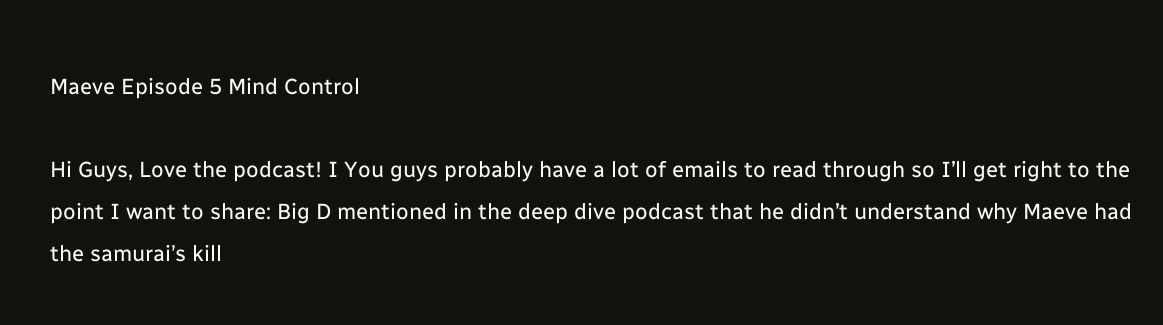Maeve Episode 5 Mind Control

Hi Guys, Love the podcast! I You guys probably have a lot of emails to read through so I’ll get right to the point I want to share: Big D mentioned in the deep dive podcast that he didn’t understand why Maeve had the samurai’s kill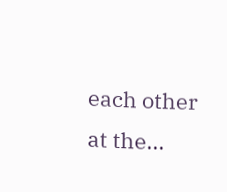each other at the...